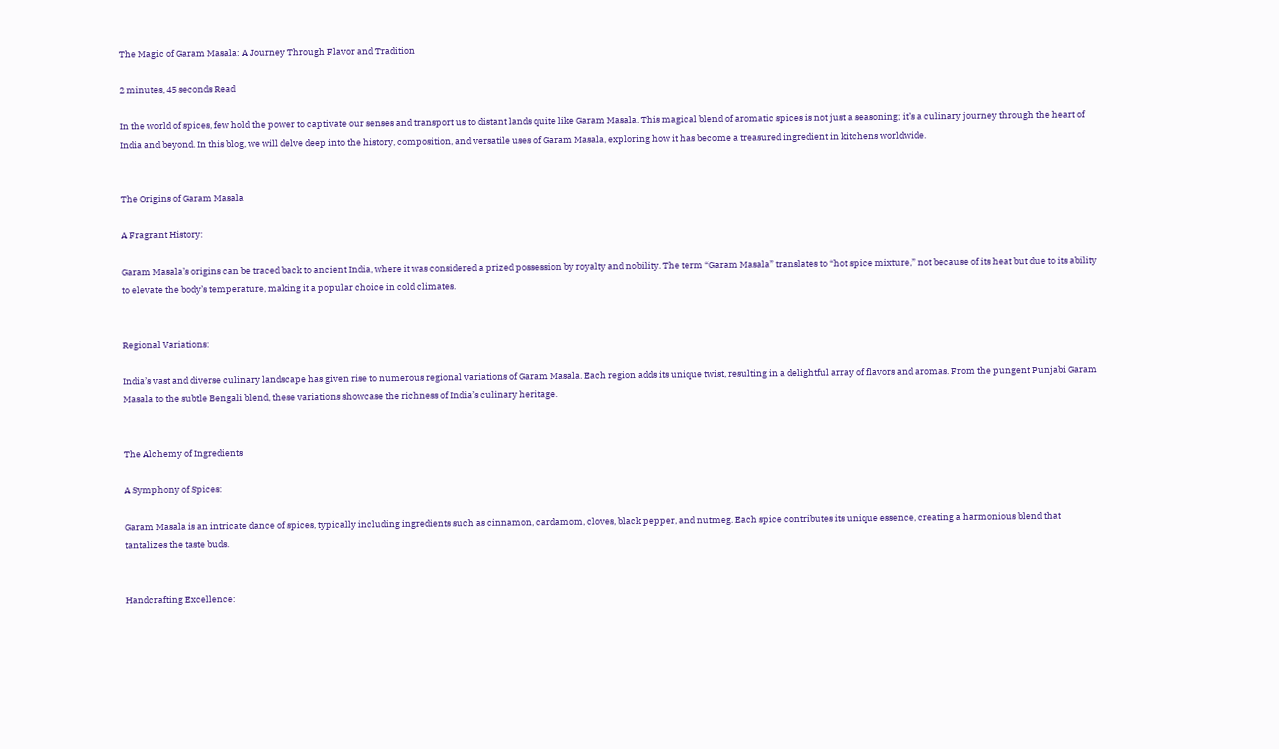The Magic of Garam Masala: A Journey Through Flavor and Tradition

2 minutes, 45 seconds Read

In the world of spices, few hold the power to captivate our senses and transport us to distant lands quite like Garam Masala. This magical blend of aromatic spices is not just a seasoning; it’s a culinary journey through the heart of India and beyond. In this blog, we will delve deep into the history, composition, and versatile uses of Garam Masala, exploring how it has become a treasured ingredient in kitchens worldwide.


The Origins of Garam Masala

A Fragrant History:

Garam Masala’s origins can be traced back to ancient India, where it was considered a prized possession by royalty and nobility. The term “Garam Masala” translates to “hot spice mixture,” not because of its heat but due to its ability to elevate the body’s temperature, making it a popular choice in cold climates.


Regional Variations:

India’s vast and diverse culinary landscape has given rise to numerous regional variations of Garam Masala. Each region adds its unique twist, resulting in a delightful array of flavors and aromas. From the pungent Punjabi Garam Masala to the subtle Bengali blend, these variations showcase the richness of India’s culinary heritage.


The Alchemy of Ingredients

A Symphony of Spices:

Garam Masala is an intricate dance of spices, typically including ingredients such as cinnamon, cardamom, cloves, black pepper, and nutmeg. Each spice contributes its unique essence, creating a harmonious blend that tantalizes the taste buds.


Handcrafting Excellence: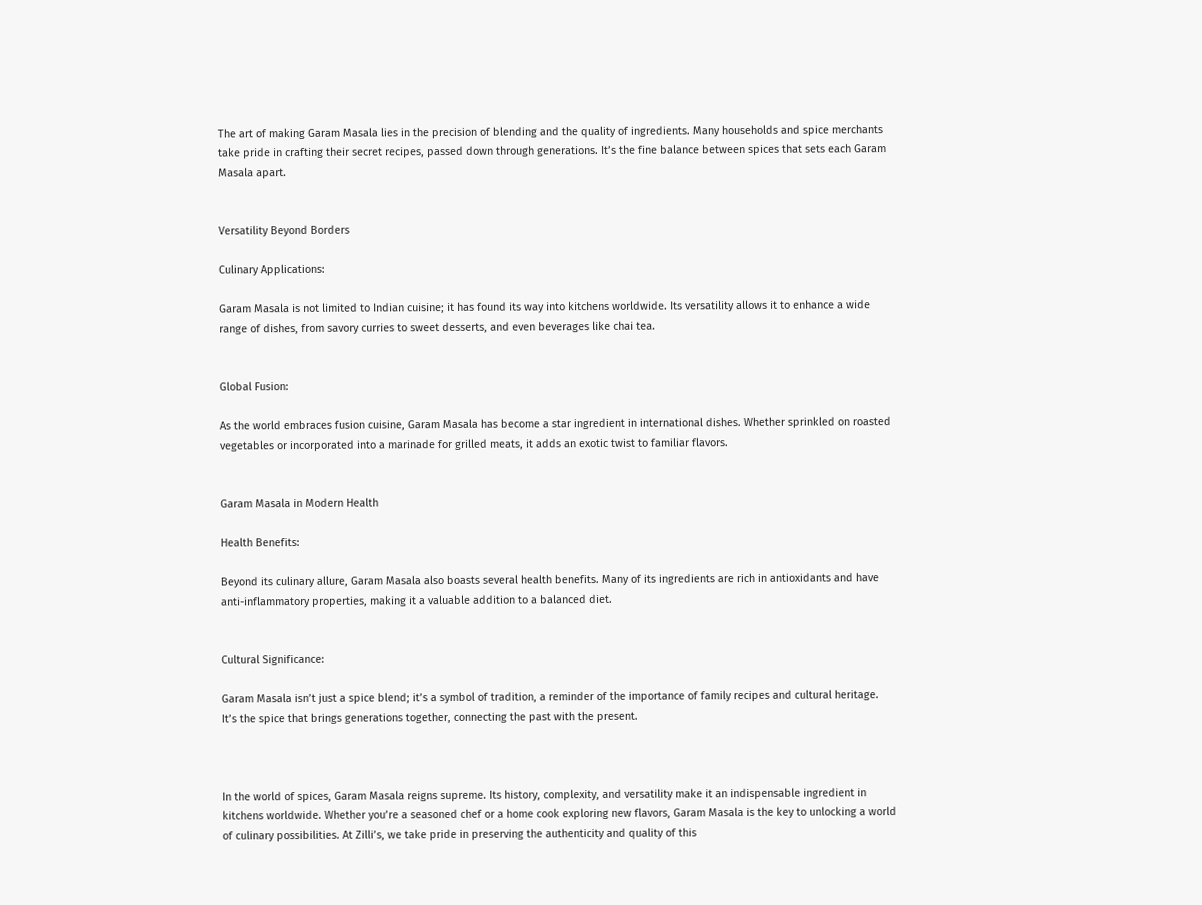The art of making Garam Masala lies in the precision of blending and the quality of ingredients. Many households and spice merchants take pride in crafting their secret recipes, passed down through generations. It’s the fine balance between spices that sets each Garam Masala apart.


Versatility Beyond Borders

Culinary Applications:

Garam Masala is not limited to Indian cuisine; it has found its way into kitchens worldwide. Its versatility allows it to enhance a wide range of dishes, from savory curries to sweet desserts, and even beverages like chai tea.


Global Fusion:

As the world embraces fusion cuisine, Garam Masala has become a star ingredient in international dishes. Whether sprinkled on roasted vegetables or incorporated into a marinade for grilled meats, it adds an exotic twist to familiar flavors.


Garam Masala in Modern Health

Health Benefits:

Beyond its culinary allure, Garam Masala also boasts several health benefits. Many of its ingredients are rich in antioxidants and have anti-inflammatory properties, making it a valuable addition to a balanced diet.


Cultural Significance:

Garam Masala isn’t just a spice blend; it’s a symbol of tradition, a reminder of the importance of family recipes and cultural heritage. It’s the spice that brings generations together, connecting the past with the present.



In the world of spices, Garam Masala reigns supreme. Its history, complexity, and versatility make it an indispensable ingredient in kitchens worldwide. Whether you’re a seasoned chef or a home cook exploring new flavors, Garam Masala is the key to unlocking a world of culinary possibilities. At Zilli’s, we take pride in preserving the authenticity and quality of this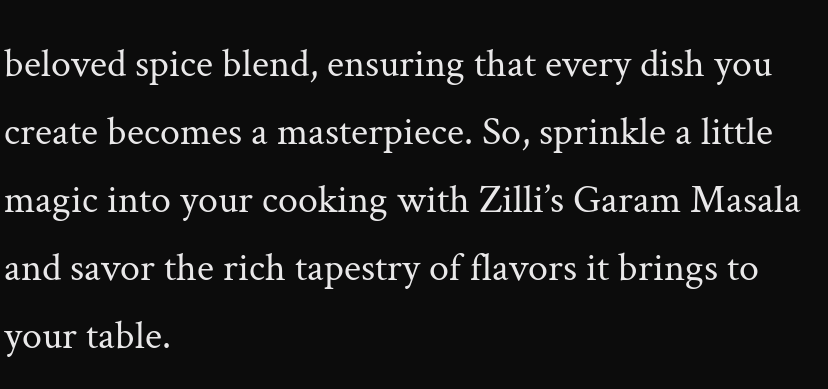beloved spice blend, ensuring that every dish you create becomes a masterpiece. So, sprinkle a little magic into your cooking with Zilli’s Garam Masala and savor the rich tapestry of flavors it brings to your table.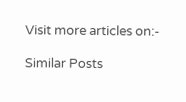Visit more articles on:-

Similar Posts